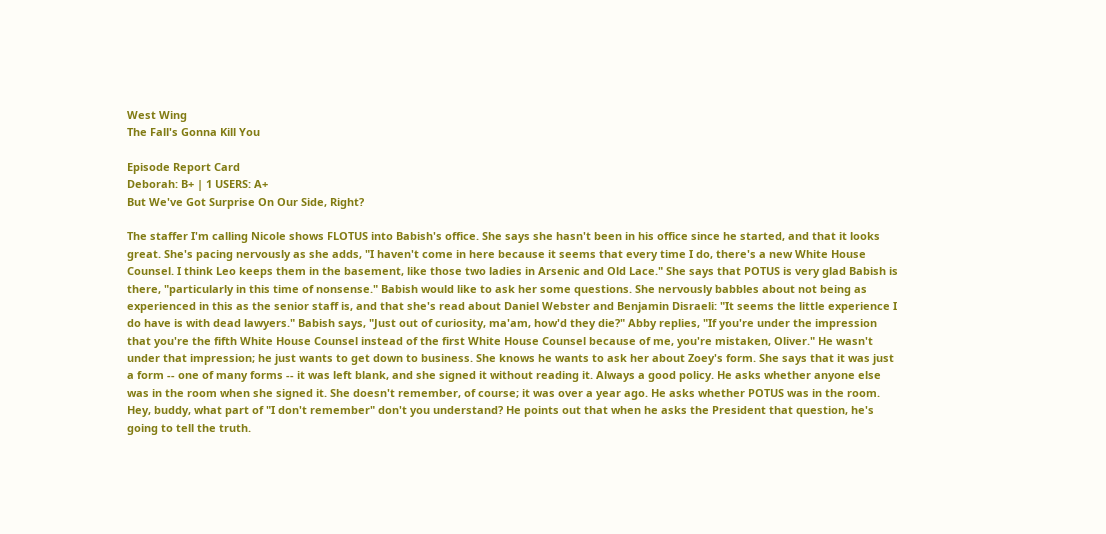West Wing
The Fall's Gonna Kill You

Episode Report Card
Deborah: B+ | 1 USERS: A+
But We've Got Surprise On Our Side, Right?

The staffer I'm calling Nicole shows FLOTUS into Babish's office. She says she hasn't been in his office since he started, and that it looks great. She's pacing nervously as she adds, "I haven't come in here because it seems that every time I do, there's a new White House Counsel. I think Leo keeps them in the basement, like those two ladies in Arsenic and Old Lace." She says that POTUS is very glad Babish is there, "particularly in this time of nonsense." Babish would like to ask her some questions. She nervously babbles about not being as experienced in this as the senior staff is, and that she's read about Daniel Webster and Benjamin Disraeli: "It seems the little experience I do have is with dead lawyers." Babish says, "Just out of curiosity, ma'am, how'd they die?" Abby replies, "If you're under the impression that you're the fifth White House Counsel instead of the first White House Counsel because of me, you're mistaken, Oliver." He wasn't under that impression; he just wants to get down to business. She knows he wants to ask her about Zoey's form. She says that it was just a form -- one of many forms -- it was left blank, and she signed it without reading it. Always a good policy. He asks whether anyone else was in the room when she signed it. She doesn't remember, of course; it was over a year ago. He asks whether POTUS was in the room. Hey, buddy, what part of "I don't remember" don't you understand? He points out that when he asks the President that question, he's going to tell the truth.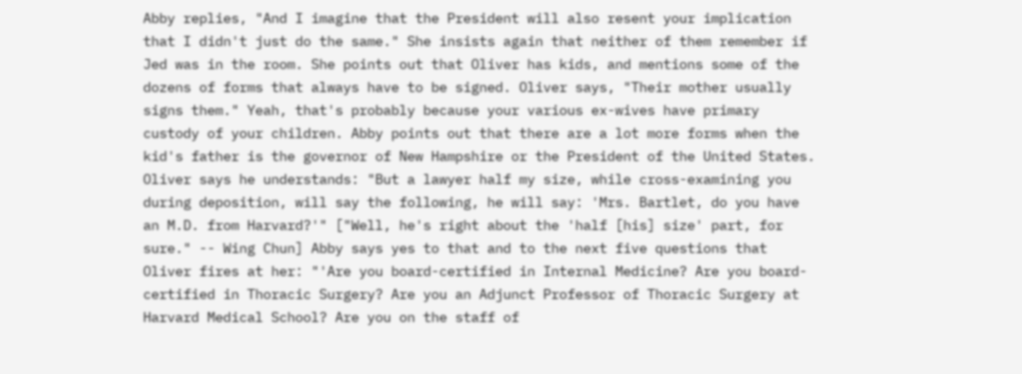Abby replies, "And I imagine that the President will also resent your implication that I didn't just do the same." She insists again that neither of them remember if Jed was in the room. She points out that Oliver has kids, and mentions some of the dozens of forms that always have to be signed. Oliver says, "Their mother usually signs them." Yeah, that's probably because your various ex-wives have primary custody of your children. Abby points out that there are a lot more forms when the kid's father is the governor of New Hampshire or the President of the United States. Oliver says he understands: "But a lawyer half my size, while cross-examining you during deposition, will say the following, he will say: 'Mrs. Bartlet, do you have an M.D. from Harvard?'" ["Well, he's right about the 'half [his] size' part, for sure." -- Wing Chun] Abby says yes to that and to the next five questions that Oliver fires at her: "'Are you board-certified in Internal Medicine? Are you board-certified in Thoracic Surgery? Are you an Adjunct Professor of Thoracic Surgery at Harvard Medical School? Are you on the staff of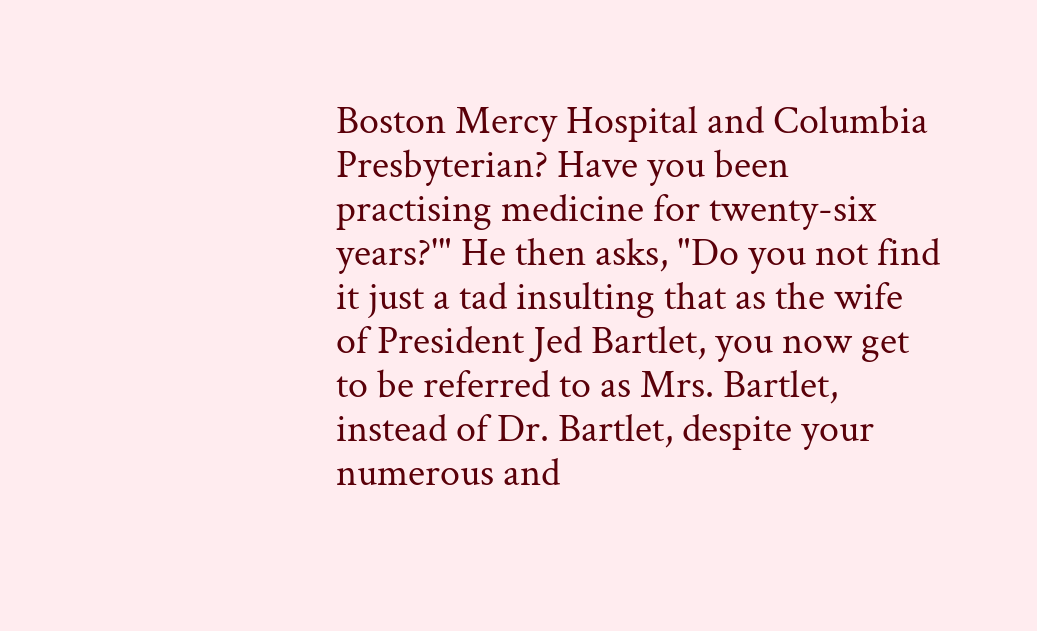Boston Mercy Hospital and Columbia Presbyterian? Have you been practising medicine for twenty-six years?'" He then asks, "Do you not find it just a tad insulting that as the wife of President Jed Bartlet, you now get to be referred to as Mrs. Bartlet, instead of Dr. Bartlet, despite your numerous and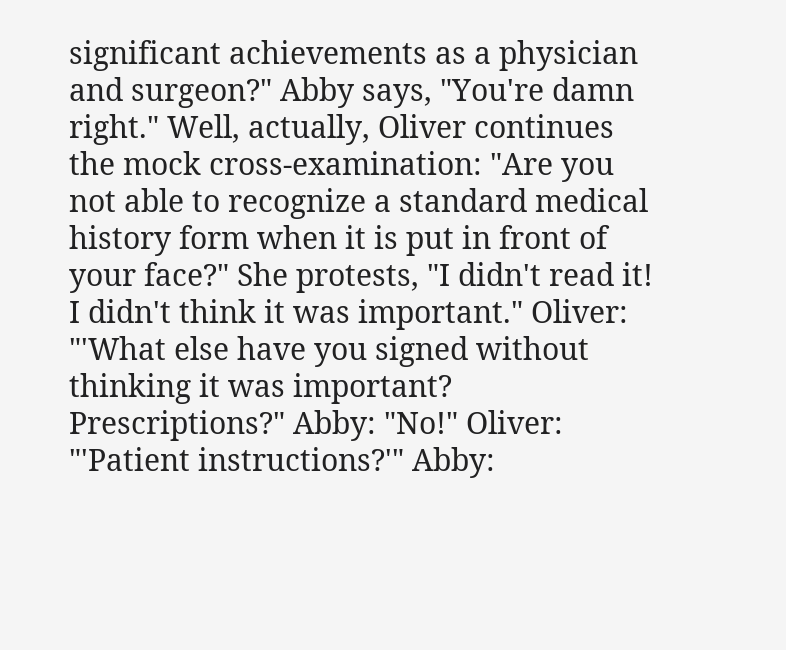significant achievements as a physician and surgeon?" Abby says, "You're damn right." Well, actually, Oliver continues the mock cross-examination: "Are you not able to recognize a standard medical history form when it is put in front of your face?" She protests, "I didn't read it! I didn't think it was important." Oliver: "'What else have you signed without thinking it was important? Prescriptions?" Abby: "No!" Oliver: "'Patient instructions?'" Abby: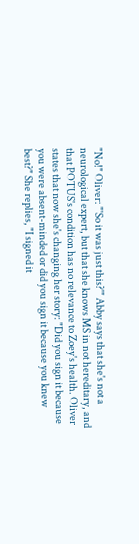"No!" Oliver: "'So it was just this?'" Abby says that she's not a neurological expert, but that she knows MS in not hereditary, and that POTUS's condition has no relevance to Zoey's health. Oliver states that now she's changing her story: "Did you sign it because you were absent-minded or did you sign it because you knew best?" She replies, "I signed it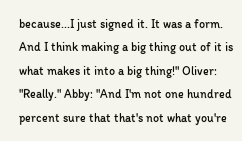because...I just signed it. It was a form. And I think making a big thing out of it is what makes it into a big thing!" Oliver: "Really." Abby: "And I'm not one hundred percent sure that that's not what you're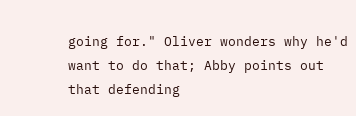going for." Oliver wonders why he'd want to do that; Abby points out that defending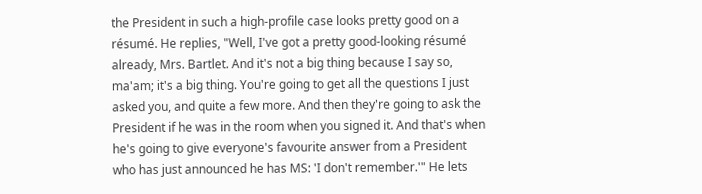the President in such a high-profile case looks pretty good on a résumé. He replies, "Well, I've got a pretty good-looking résumé already, Mrs. Bartlet. And it's not a big thing because I say so, ma'am; it's a big thing. You're going to get all the questions I just asked you, and quite a few more. And then they're going to ask the President if he was in the room when you signed it. And that's when he's going to give everyone's favourite answer from a President who has just announced he has MS: 'I don't remember.'" He lets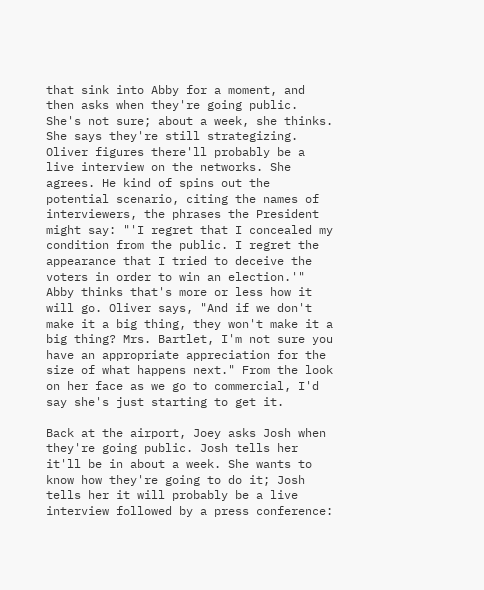that sink into Abby for a moment, and then asks when they're going public. She's not sure; about a week, she thinks. She says they're still strategizing. Oliver figures there'll probably be a live interview on the networks. She agrees. He kind of spins out the potential scenario, citing the names of interviewers, the phrases the President might say: "'I regret that I concealed my condition from the public. I regret the appearance that I tried to deceive the voters in order to win an election.'" Abby thinks that's more or less how it will go. Oliver says, "And if we don't make it a big thing, they won't make it a big thing? Mrs. Bartlet, I'm not sure you have an appropriate appreciation for the size of what happens next." From the look on her face as we go to commercial, I'd say she's just starting to get it.

Back at the airport, Joey asks Josh when they're going public. Josh tells her it'll be in about a week. She wants to know how they're going to do it; Josh tells her it will probably be a live interview followed by a press conference: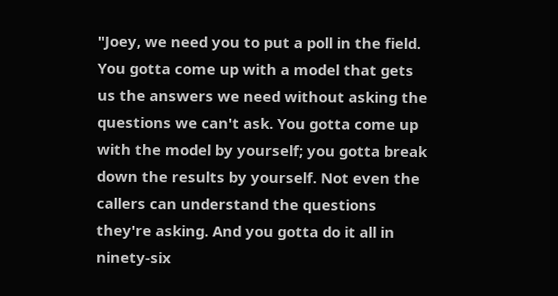"Joey, we need you to put a poll in the field. You gotta come up with a model that gets us the answers we need without asking the questions we can't ask. You gotta come up with the model by yourself; you gotta break down the results by yourself. Not even the callers can understand the questions they're asking. And you gotta do it all in ninety-six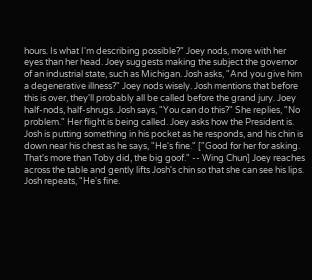hours. Is what I'm describing possible?" Joey nods, more with her eyes than her head. Joey suggests making the subject the governor of an industrial state, such as Michigan. Josh asks, "And you give him a degenerative illness?" Joey nods wisely. Josh mentions that before this is over, they'll probably all be called before the grand jury. Joey half-nods, half-shrugs. Josh says, "You can do this?" She replies, "No problem." Her flight is being called. Joey asks how the President is. Josh is putting something in his pocket as he responds, and his chin is down near his chest as he says, "He's fine." ["Good for her for asking. That's more than Toby did, the big goof." -- Wing Chun] Joey reaches across the table and gently lifts Josh's chin so that she can see his lips. Josh repeats, "He's fine.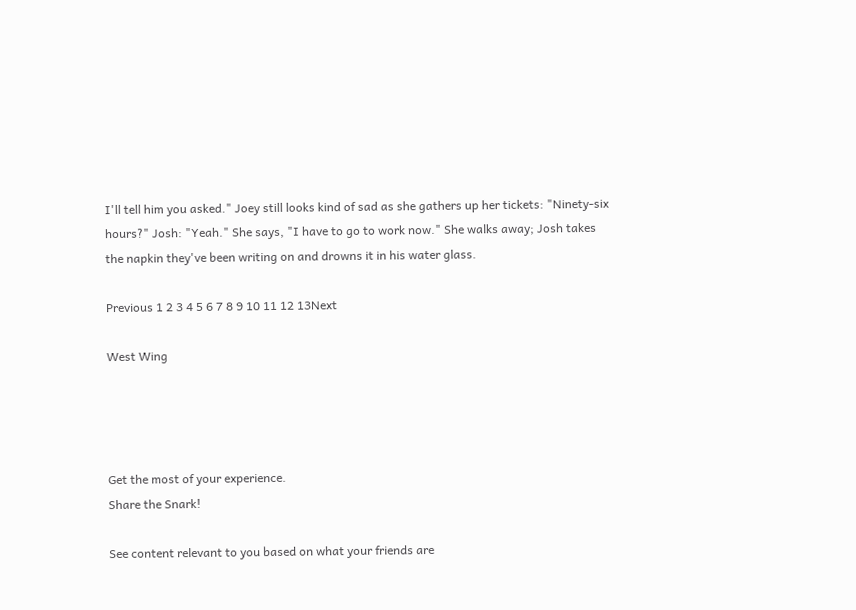I'll tell him you asked." Joey still looks kind of sad as she gathers up her tickets: "Ninety-six hours?" Josh: "Yeah." She says, "I have to go to work now." She walks away; Josh takes the napkin they've been writing on and drowns it in his water glass.

Previous 1 2 3 4 5 6 7 8 9 10 11 12 13Next

West Wing




Get the most of your experience.
Share the Snark!

See content relevant to you based on what your friends are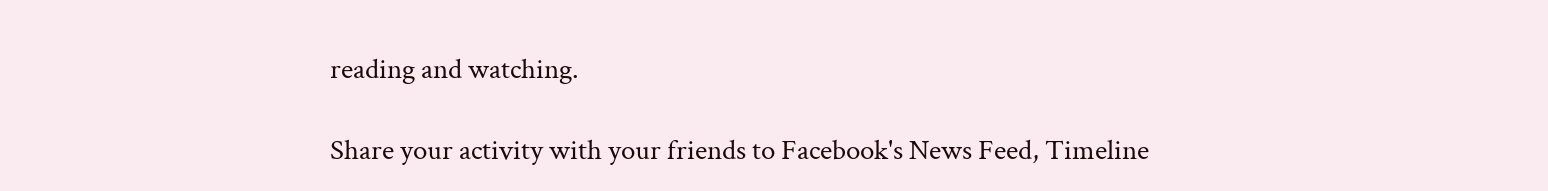reading and watching.

Share your activity with your friends to Facebook's News Feed, Timeline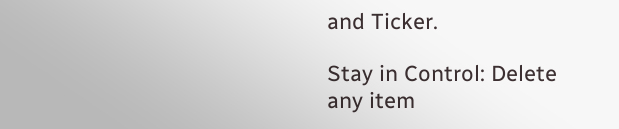and Ticker.

Stay in Control: Delete any item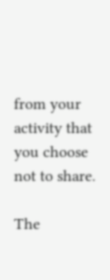from your activity that you choose not to share.

The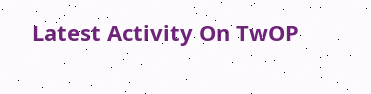Latest Activity On TwOP